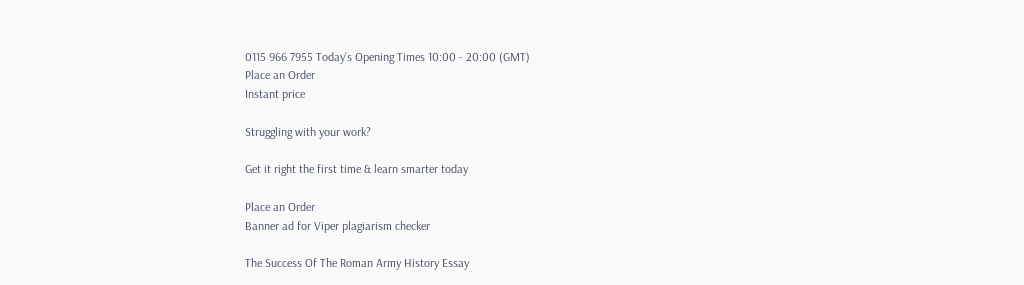0115 966 7955 Today's Opening Times 10:00 - 20:00 (GMT)
Place an Order
Instant price

Struggling with your work?

Get it right the first time & learn smarter today

Place an Order
Banner ad for Viper plagiarism checker

The Success Of The Roman Army History Essay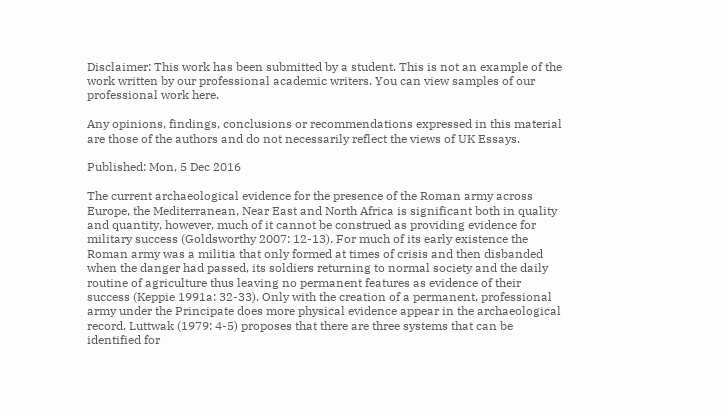Disclaimer: This work has been submitted by a student. This is not an example of the work written by our professional academic writers. You can view samples of our professional work here.

Any opinions, findings, conclusions or recommendations expressed in this material are those of the authors and do not necessarily reflect the views of UK Essays.

Published: Mon, 5 Dec 2016

The current archaeological evidence for the presence of the Roman army across Europe, the Mediterranean, Near East and North Africa is significant both in quality and quantity, however, much of it cannot be construed as providing evidence for military success (Goldsworthy 2007: 12-13). For much of its early existence the Roman army was a militia that only formed at times of crisis and then disbanded when the danger had passed, its soldiers returning to normal society and the daily routine of agriculture thus leaving no permanent features as evidence of their success (Keppie 1991a: 32-33). Only with the creation of a permanent, professional army under the Principate does more physical evidence appear in the archaeological record. Luttwak (1979: 4-5) proposes that there are three systems that can be identified for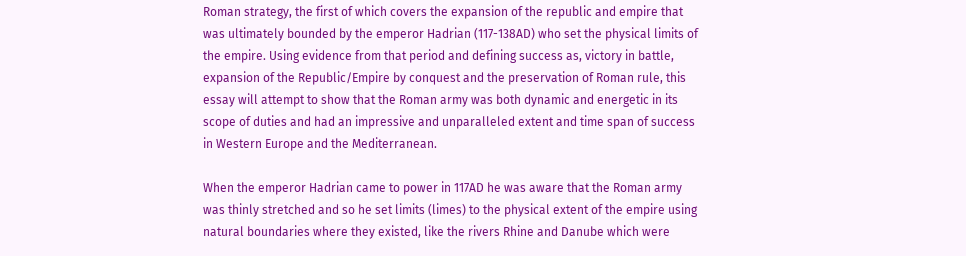Roman strategy, the first of which covers the expansion of the republic and empire that was ultimately bounded by the emperor Hadrian (117-138AD) who set the physical limits of the empire. Using evidence from that period and defining success as, victory in battle, expansion of the Republic/Empire by conquest and the preservation of Roman rule, this essay will attempt to show that the Roman army was both dynamic and energetic in its scope of duties and had an impressive and unparalleled extent and time span of success in Western Europe and the Mediterranean.

When the emperor Hadrian came to power in 117AD he was aware that the Roman army was thinly stretched and so he set limits (limes) to the physical extent of the empire using natural boundaries where they existed, like the rivers Rhine and Danube which were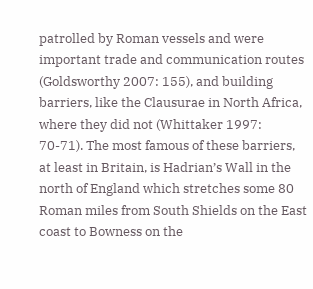patrolled by Roman vessels and were important trade and communication routes (Goldsworthy 2007: 155), and building barriers, like the Clausurae in North Africa, where they did not (Whittaker 1997: 70-71). The most famous of these barriers, at least in Britain, is Hadrian’s Wall in the north of England which stretches some 80 Roman miles from South Shields on the East coast to Bowness on the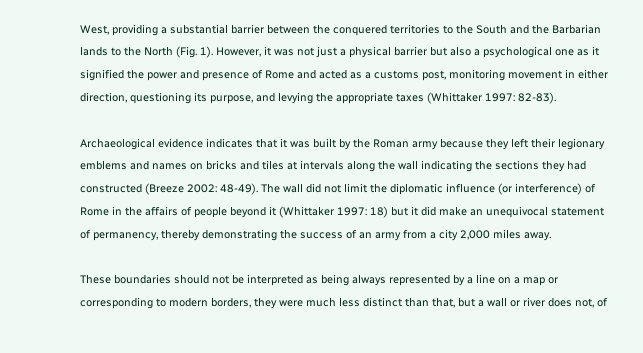West, providing a substantial barrier between the conquered territories to the South and the Barbarian lands to the North (Fig. 1). However, it was not just a physical barrier but also a psychological one as it signified the power and presence of Rome and acted as a customs post, monitoring movement in either direction, questioning its purpose, and levying the appropriate taxes (Whittaker 1997: 82-83).

Archaeological evidence indicates that it was built by the Roman army because they left their legionary emblems and names on bricks and tiles at intervals along the wall indicating the sections they had constructed (Breeze 2002: 48-49). The wall did not limit the diplomatic influence (or interference) of Rome in the affairs of people beyond it (Whittaker 1997: 18) but it did make an unequivocal statement of permanency, thereby demonstrating the success of an army from a city 2,000 miles away.

These boundaries should not be interpreted as being always represented by a line on a map or corresponding to modern borders, they were much less distinct than that, but a wall or river does not, of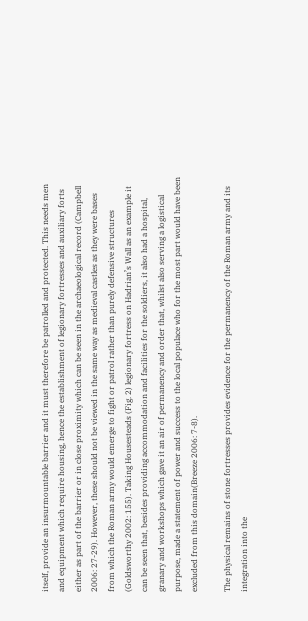itself, provide an insurmountable barrier and it must therefore be patrolled and protected. This needs men and equipment which require housing, hence the establishment of legionary fortresses and auxiliary forts either as part of the barrier or in close proximity which can be seen in the archaeological record (Campbell 2006: 27-29). However, these should not be viewed in the same way as medieval castles as they were bases from which the Roman army would emerge to fight or patrol rather than purely defensive structures (Goldsworthy 2002: 155). Taking Housesteads (Fig. 2) legionary fortress on Hadrian’s Wall as an example it can be seen that, besides providing accommodation and facilities for the soldiers, it also had a hospital, granary and workshops which gave it an air of permanency and order that, whilst also serving a logistical purpose, made a statement of power and success to the local populace who for the most part would have been excluded from this domain(Breeze 2006: 7-8).

The physical remains of stone fortresses provides evidence for the permanency of the Roman army and its integration into the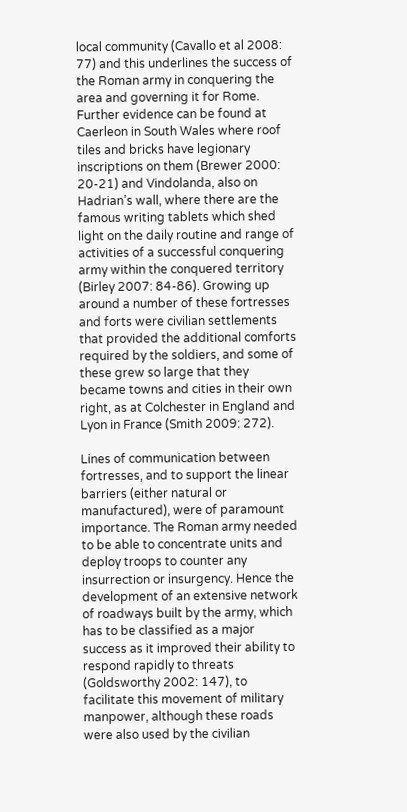local community (Cavallo et al 2008: 77) and this underlines the success of the Roman army in conquering the area and governing it for Rome. Further evidence can be found at Caerleon in South Wales where roof tiles and bricks have legionary inscriptions on them (Brewer 2000: 20-21) and Vindolanda, also on Hadrian’s wall, where there are the famous writing tablets which shed light on the daily routine and range of activities of a successful conquering army within the conquered territory (Birley 2007: 84-86). Growing up around a number of these fortresses and forts were civilian settlements that provided the additional comforts required by the soldiers, and some of these grew so large that they became towns and cities in their own right, as at Colchester in England and Lyon in France (Smith 2009: 272).

Lines of communication between fortresses, and to support the linear barriers (either natural or manufactured), were of paramount importance. The Roman army needed to be able to concentrate units and deploy troops to counter any insurrection or insurgency. Hence the development of an extensive network of roadways built by the army, which has to be classified as a major success as it improved their ability to respond rapidly to threats (Goldsworthy 2002: 147), to facilitate this movement of military manpower, although these roads were also used by the civilian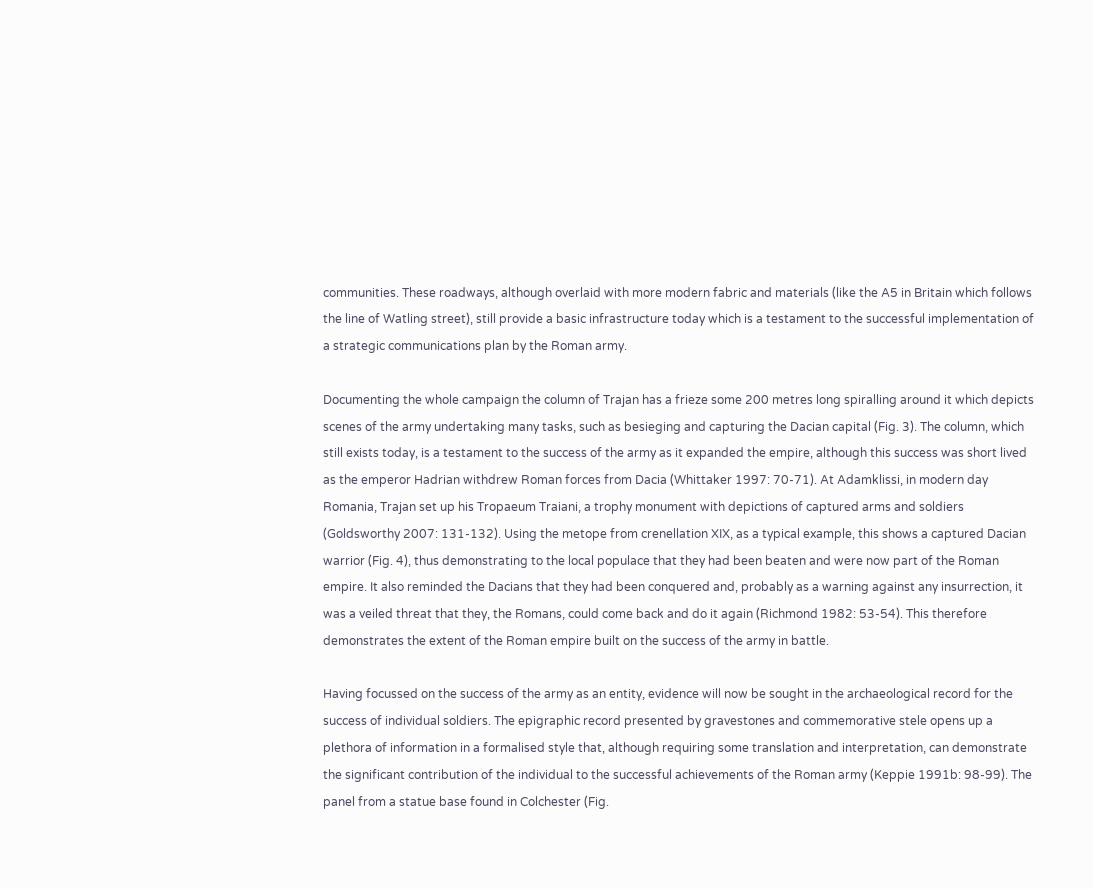communities. These roadways, although overlaid with more modern fabric and materials (like the A5 in Britain which follows the line of Watling street), still provide a basic infrastructure today which is a testament to the successful implementation of a strategic communications plan by the Roman army.

Documenting the whole campaign the column of Trajan has a frieze some 200 metres long spiralling around it which depicts scenes of the army undertaking many tasks, such as besieging and capturing the Dacian capital (Fig. 3). The column, which still exists today, is a testament to the success of the army as it expanded the empire, although this success was short lived as the emperor Hadrian withdrew Roman forces from Dacia (Whittaker 1997: 70-71). At Adamklissi, in modern day Romania, Trajan set up his Tropaeum Traiani, a trophy monument with depictions of captured arms and soldiers (Goldsworthy 2007: 131-132). Using the metope from crenellation XIX, as a typical example, this shows a captured Dacian warrior (Fig. 4), thus demonstrating to the local populace that they had been beaten and were now part of the Roman empire. It also reminded the Dacians that they had been conquered and, probably as a warning against any insurrection, it was a veiled threat that they, the Romans, could come back and do it again (Richmond 1982: 53-54). This therefore demonstrates the extent of the Roman empire built on the success of the army in battle.

Having focussed on the success of the army as an entity, evidence will now be sought in the archaeological record for the success of individual soldiers. The epigraphic record presented by gravestones and commemorative stele opens up a plethora of information in a formalised style that, although requiring some translation and interpretation, can demonstrate the significant contribution of the individual to the successful achievements of the Roman army (Keppie 1991b: 98-99). The panel from a statue base found in Colchester (Fig.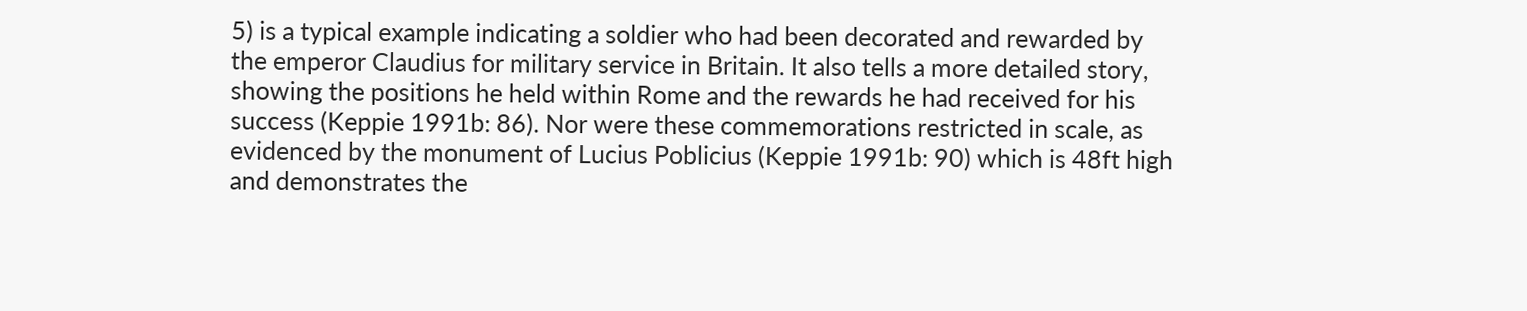5) is a typical example indicating a soldier who had been decorated and rewarded by the emperor Claudius for military service in Britain. It also tells a more detailed story, showing the positions he held within Rome and the rewards he had received for his success (Keppie 1991b: 86). Nor were these commemorations restricted in scale, as evidenced by the monument of Lucius Poblicius (Keppie 1991b: 90) which is 48ft high and demonstrates the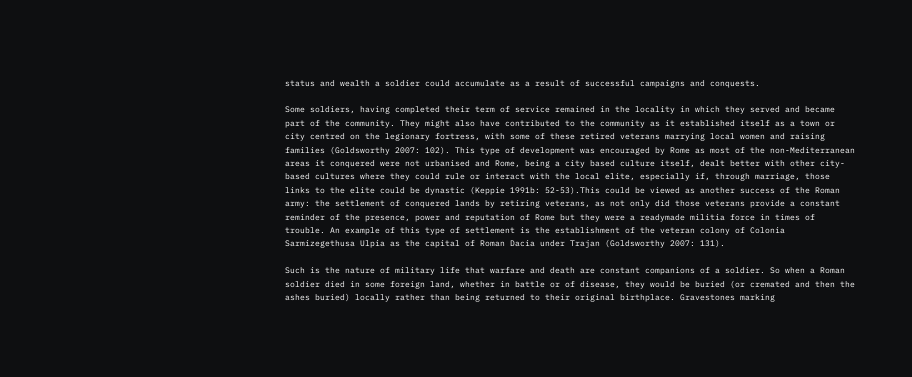status and wealth a soldier could accumulate as a result of successful campaigns and conquests.

Some soldiers, having completed their term of service remained in the locality in which they served and became part of the community. They might also have contributed to the community as it established itself as a town or city centred on the legionary fortress, with some of these retired veterans marrying local women and raising families (Goldsworthy 2007: 102). This type of development was encouraged by Rome as most of the non-Mediterranean areas it conquered were not urbanised and Rome, being a city based culture itself, dealt better with other city-based cultures where they could rule or interact with the local elite, especially if, through marriage, those links to the elite could be dynastic (Keppie 1991b: 52-53).This could be viewed as another success of the Roman army: the settlement of conquered lands by retiring veterans, as not only did those veterans provide a constant reminder of the presence, power and reputation of Rome but they were a readymade militia force in times of trouble. An example of this type of settlement is the establishment of the veteran colony of Colonia Sarmizegethusa Ulpia as the capital of Roman Dacia under Trajan (Goldsworthy 2007: 131).

Such is the nature of military life that warfare and death are constant companions of a soldier. So when a Roman soldier died in some foreign land, whether in battle or of disease, they would be buried (or cremated and then the ashes buried) locally rather than being returned to their original birthplace. Gravestones marking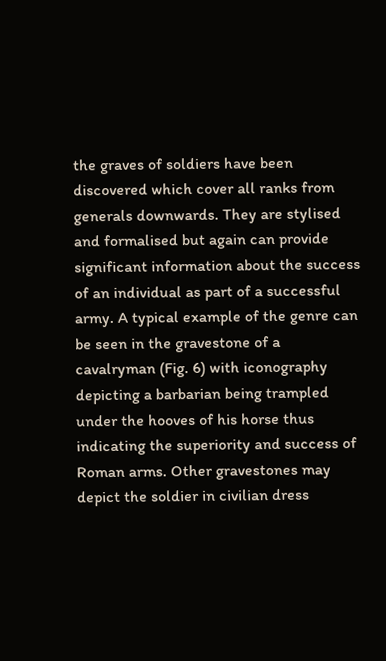the graves of soldiers have been discovered which cover all ranks from generals downwards. They are stylised and formalised but again can provide significant information about the success of an individual as part of a successful army. A typical example of the genre can be seen in the gravestone of a cavalryman (Fig. 6) with iconography depicting a barbarian being trampled under the hooves of his horse thus indicating the superiority and success of Roman arms. Other gravestones may depict the soldier in civilian dress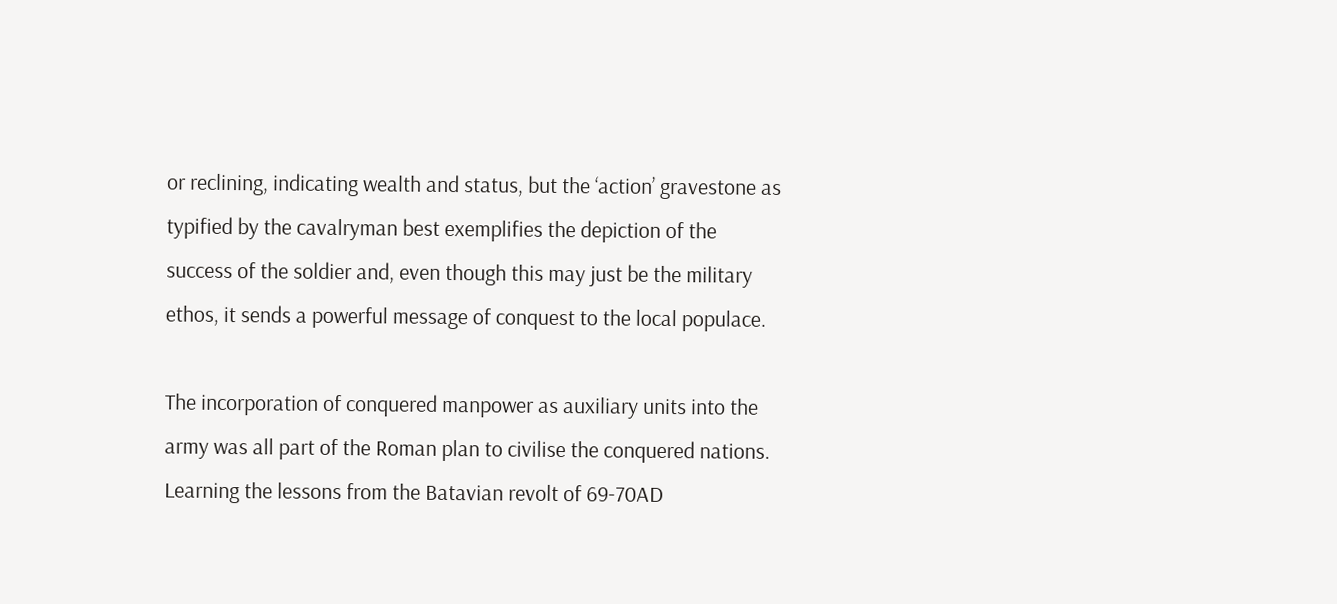or reclining, indicating wealth and status, but the ‘action’ gravestone as typified by the cavalryman best exemplifies the depiction of the success of the soldier and, even though this may just be the military ethos, it sends a powerful message of conquest to the local populace.

The incorporation of conquered manpower as auxiliary units into the army was all part of the Roman plan to civilise the conquered nations. Learning the lessons from the Batavian revolt of 69-70AD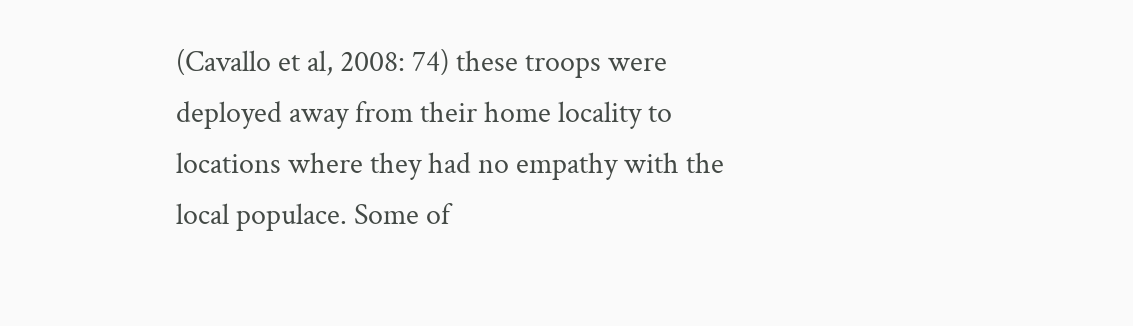(Cavallo et al, 2008: 74) these troops were deployed away from their home locality to locations where they had no empathy with the local populace. Some of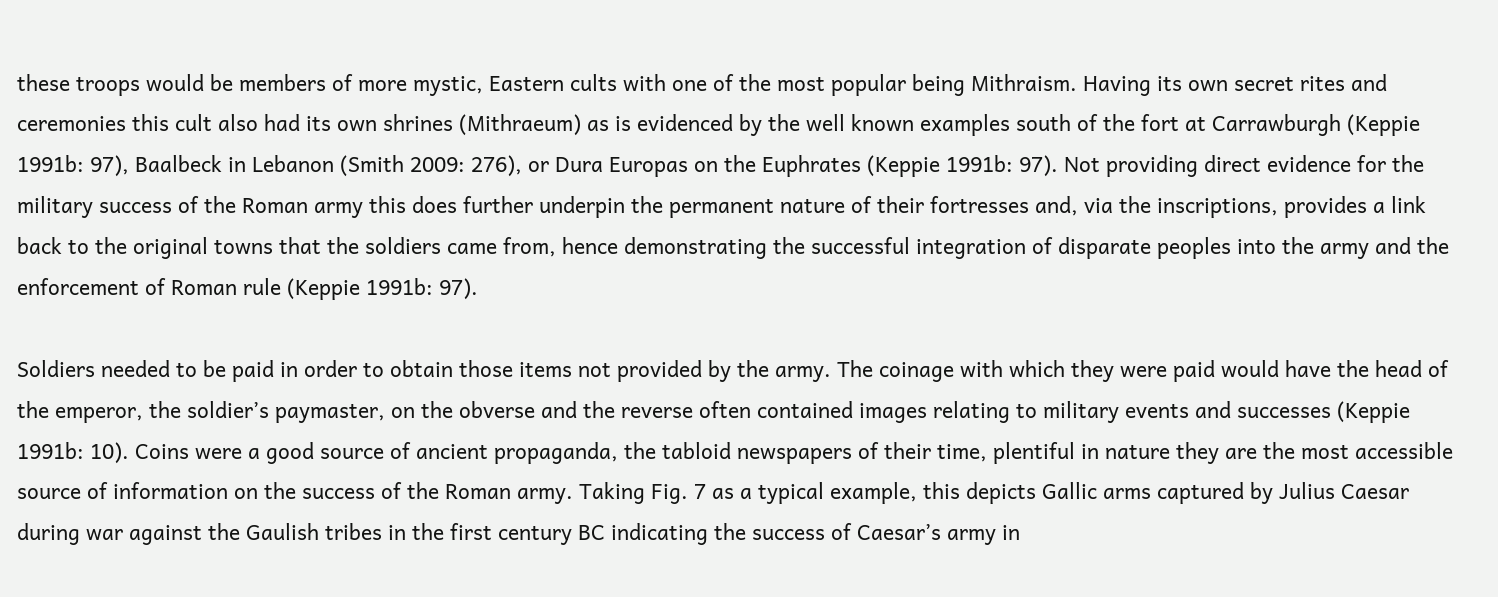these troops would be members of more mystic, Eastern cults with one of the most popular being Mithraism. Having its own secret rites and ceremonies this cult also had its own shrines (Mithraeum) as is evidenced by the well known examples south of the fort at Carrawburgh (Keppie 1991b: 97), Baalbeck in Lebanon (Smith 2009: 276), or Dura Europas on the Euphrates (Keppie 1991b: 97). Not providing direct evidence for the military success of the Roman army this does further underpin the permanent nature of their fortresses and, via the inscriptions, provides a link back to the original towns that the soldiers came from, hence demonstrating the successful integration of disparate peoples into the army and the enforcement of Roman rule (Keppie 1991b: 97).

Soldiers needed to be paid in order to obtain those items not provided by the army. The coinage with which they were paid would have the head of the emperor, the soldier’s paymaster, on the obverse and the reverse often contained images relating to military events and successes (Keppie 1991b: 10). Coins were a good source of ancient propaganda, the tabloid newspapers of their time, plentiful in nature they are the most accessible source of information on the success of the Roman army. Taking Fig. 7 as a typical example, this depicts Gallic arms captured by Julius Caesar during war against the Gaulish tribes in the first century BC indicating the success of Caesar’s army in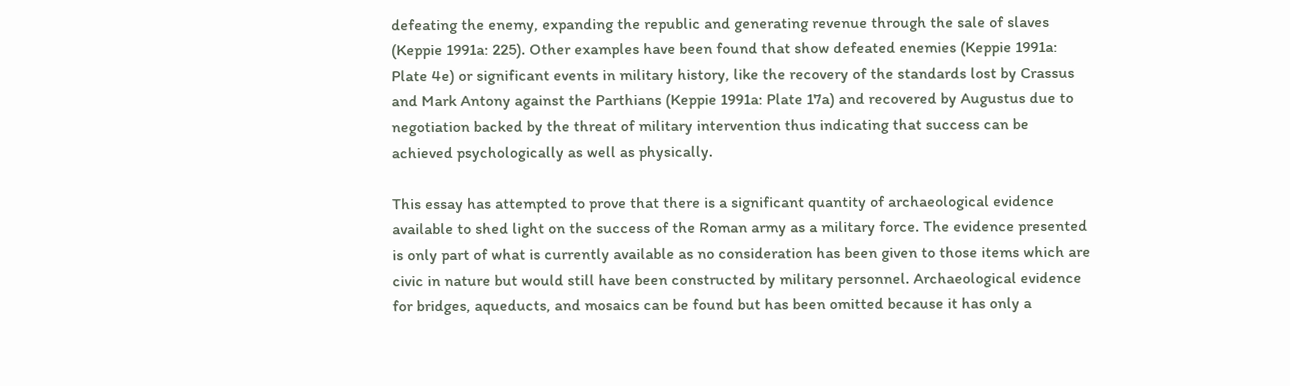defeating the enemy, expanding the republic and generating revenue through the sale of slaves (Keppie 1991a: 225). Other examples have been found that show defeated enemies (Keppie 1991a: Plate 4e) or significant events in military history, like the recovery of the standards lost by Crassus and Mark Antony against the Parthians (Keppie 1991a: Plate 17a) and recovered by Augustus due to negotiation backed by the threat of military intervention thus indicating that success can be achieved psychologically as well as physically.

This essay has attempted to prove that there is a significant quantity of archaeological evidence available to shed light on the success of the Roman army as a military force. The evidence presented is only part of what is currently available as no consideration has been given to those items which are civic in nature but would still have been constructed by military personnel. Archaeological evidence for bridges, aqueducts, and mosaics can be found but has been omitted because it has only a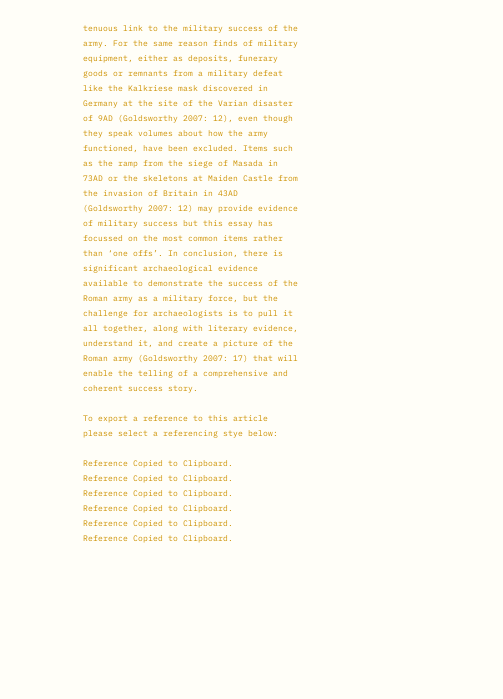tenuous link to the military success of the army. For the same reason finds of military equipment, either as deposits, funerary goods or remnants from a military defeat like the Kalkriese mask discovered in Germany at the site of the Varian disaster of 9AD (Goldsworthy 2007: 12), even though they speak volumes about how the army functioned, have been excluded. Items such as the ramp from the siege of Masada in 73AD or the skeletons at Maiden Castle from the invasion of Britain in 43AD (Goldsworthy 2007: 12) may provide evidence of military success but this essay has focussed on the most common items rather than ‘one offs’. In conclusion, there is significant archaeological evidence available to demonstrate the success of the Roman army as a military force, but the challenge for archaeologists is to pull it all together, along with literary evidence, understand it, and create a picture of the Roman army (Goldsworthy 2007: 17) that will enable the telling of a comprehensive and coherent success story.

To export a reference to this article please select a referencing stye below:

Reference Copied to Clipboard.
Reference Copied to Clipboard.
Reference Copied to Clipboard.
Reference Copied to Clipboard.
Reference Copied to Clipboard.
Reference Copied to Clipboard.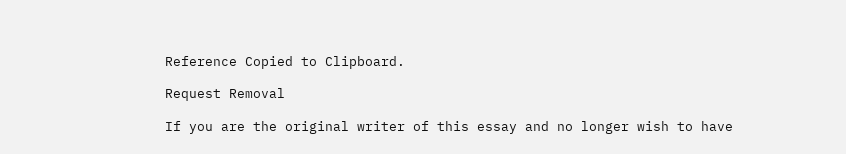Reference Copied to Clipboard.

Request Removal

If you are the original writer of this essay and no longer wish to have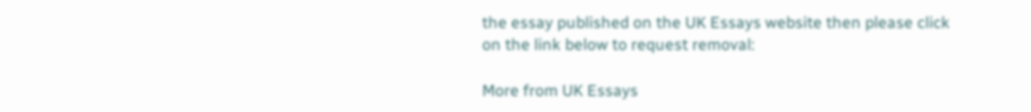the essay published on the UK Essays website then please click on the link below to request removal:

More from UK Essays